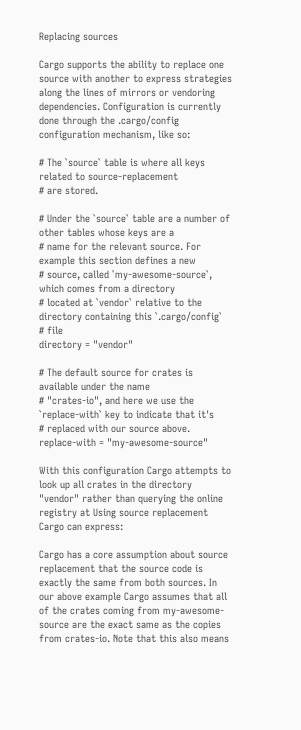Replacing sources

Cargo supports the ability to replace one source with another to express strategies along the lines of mirrors or vendoring dependencies. Configuration is currently done through the .cargo/config configuration mechanism, like so:

# The `source` table is where all keys related to source-replacement
# are stored.

# Under the `source` table are a number of other tables whose keys are a
# name for the relevant source. For example this section defines a new
# source, called `my-awesome-source`, which comes from a directory
# located at `vendor` relative to the directory containing this `.cargo/config`
# file
directory = "vendor"

# The default source for crates is available under the name
# "crates-io", and here we use the `replace-with` key to indicate that it's
# replaced with our source above.
replace-with = "my-awesome-source"

With this configuration Cargo attempts to look up all crates in the directory "vendor" rather than querying the online registry at Using source replacement Cargo can express:

Cargo has a core assumption about source replacement that the source code is exactly the same from both sources. In our above example Cargo assumes that all of the crates coming from my-awesome-source are the exact same as the copies from crates-io. Note that this also means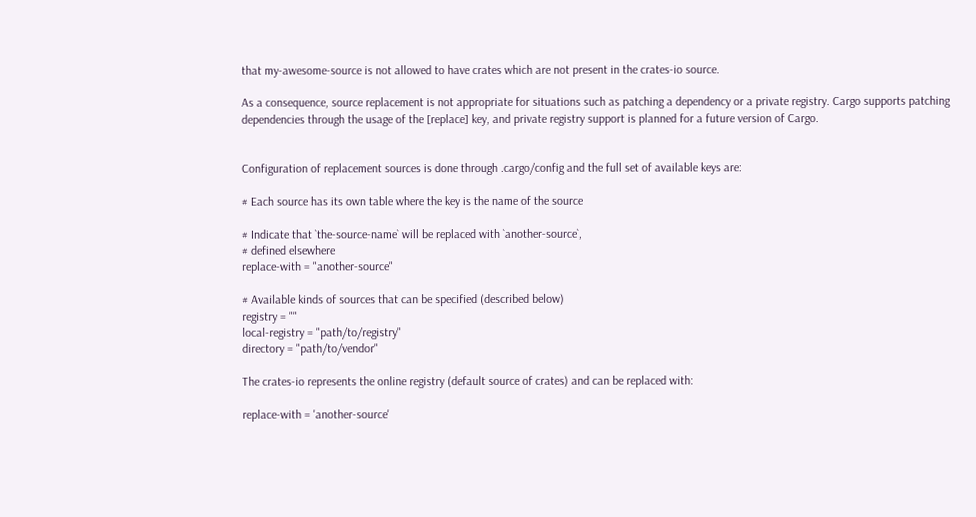that my-awesome-source is not allowed to have crates which are not present in the crates-io source.

As a consequence, source replacement is not appropriate for situations such as patching a dependency or a private registry. Cargo supports patching dependencies through the usage of the [replace] key, and private registry support is planned for a future version of Cargo.


Configuration of replacement sources is done through .cargo/config and the full set of available keys are:

# Each source has its own table where the key is the name of the source

# Indicate that `the-source-name` will be replaced with `another-source`,
# defined elsewhere
replace-with = "another-source"

# Available kinds of sources that can be specified (described below)
registry = ""
local-registry = "path/to/registry"
directory = "path/to/vendor"

The crates-io represents the online registry (default source of crates) and can be replaced with:

replace-with = 'another-source'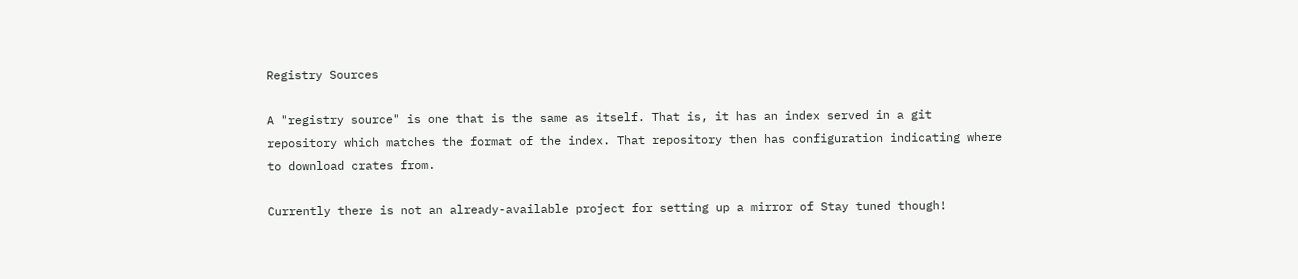Registry Sources

A "registry source" is one that is the same as itself. That is, it has an index served in a git repository which matches the format of the index. That repository then has configuration indicating where to download crates from.

Currently there is not an already-available project for setting up a mirror of Stay tuned though!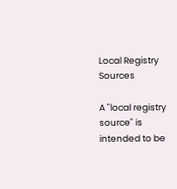Local Registry Sources

A "local registry source" is intended to be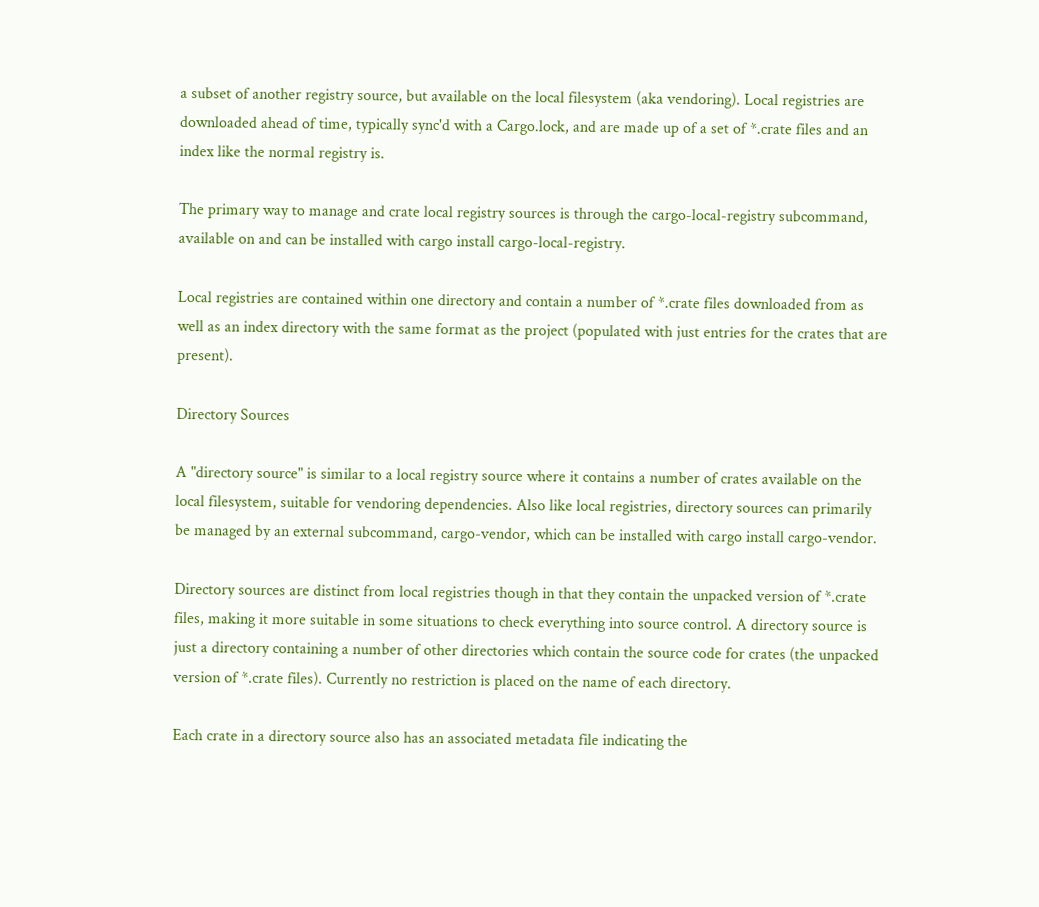a subset of another registry source, but available on the local filesystem (aka vendoring). Local registries are downloaded ahead of time, typically sync'd with a Cargo.lock, and are made up of a set of *.crate files and an index like the normal registry is.

The primary way to manage and crate local registry sources is through the cargo-local-registry subcommand, available on and can be installed with cargo install cargo-local-registry.

Local registries are contained within one directory and contain a number of *.crate files downloaded from as well as an index directory with the same format as the project (populated with just entries for the crates that are present).

Directory Sources

A "directory source" is similar to a local registry source where it contains a number of crates available on the local filesystem, suitable for vendoring dependencies. Also like local registries, directory sources can primarily be managed by an external subcommand, cargo-vendor, which can be installed with cargo install cargo-vendor.

Directory sources are distinct from local registries though in that they contain the unpacked version of *.crate files, making it more suitable in some situations to check everything into source control. A directory source is just a directory containing a number of other directories which contain the source code for crates (the unpacked version of *.crate files). Currently no restriction is placed on the name of each directory.

Each crate in a directory source also has an associated metadata file indicating the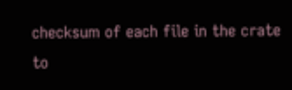checksum of each file in the crate to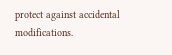protect against accidental modifications.